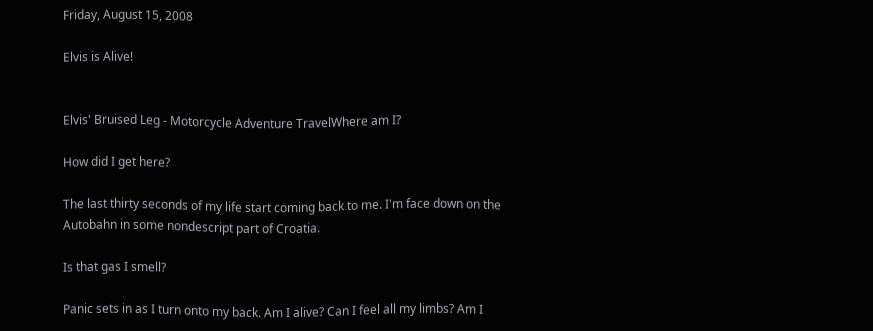Friday, August 15, 2008

Elvis is Alive!


Elvis' Bruised Leg - Motorcycle Adventure TravelWhere am I?

How did I get here?

The last thirty seconds of my life start coming back to me. I'm face down on the Autobahn in some nondescript part of Croatia.

Is that gas I smell?

Panic sets in as I turn onto my back. Am I alive? Can I feel all my limbs? Am I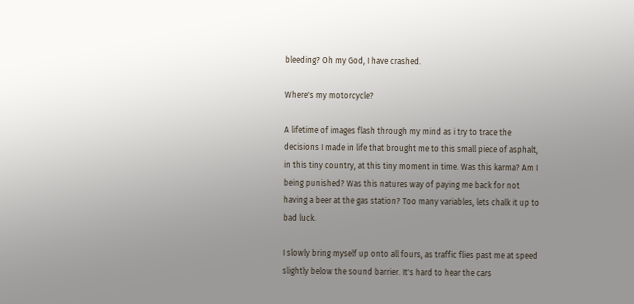bleeding? Oh my God, I have crashed.

Where's my motorcycle?

A lifetime of images flash through my mind as i try to trace the decisions I made in life that brought me to this small piece of asphalt, in this tiny country, at this tiny moment in time. Was this karma? Am I being punished? Was this natures way of paying me back for not having a beer at the gas station? Too many variables, lets chalk it up to bad luck.

I slowly bring myself up onto all fours, as traffic flies past me at speed slightly below the sound barrier. It's hard to hear the cars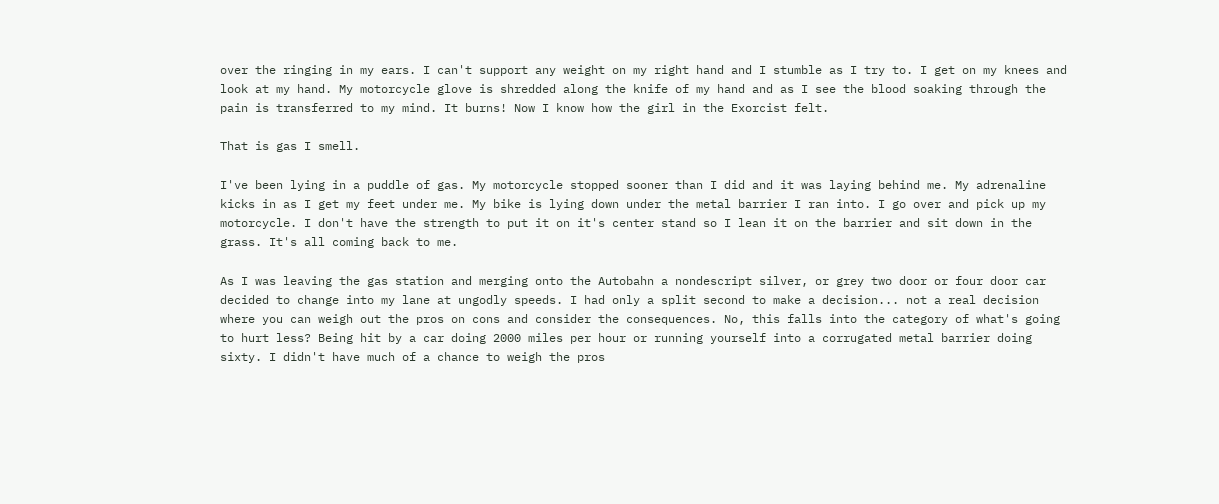over the ringing in my ears. I can't support any weight on my right hand and I stumble as I try to. I get on my knees and look at my hand. My motorcycle glove is shredded along the knife of my hand and as I see the blood soaking through the pain is transferred to my mind. It burns! Now I know how the girl in the Exorcist felt.

That is gas I smell.

I've been lying in a puddle of gas. My motorcycle stopped sooner than I did and it was laying behind me. My adrenaline kicks in as I get my feet under me. My bike is lying down under the metal barrier I ran into. I go over and pick up my motorcycle. I don't have the strength to put it on it's center stand so I lean it on the barrier and sit down in the grass. It's all coming back to me.

As I was leaving the gas station and merging onto the Autobahn a nondescript silver, or grey two door or four door car decided to change into my lane at ungodly speeds. I had only a split second to make a decision... not a real decision where you can weigh out the pros on cons and consider the consequences. No, this falls into the category of what's going to hurt less? Being hit by a car doing 2000 miles per hour or running yourself into a corrugated metal barrier doing sixty. I didn't have much of a chance to weigh the pros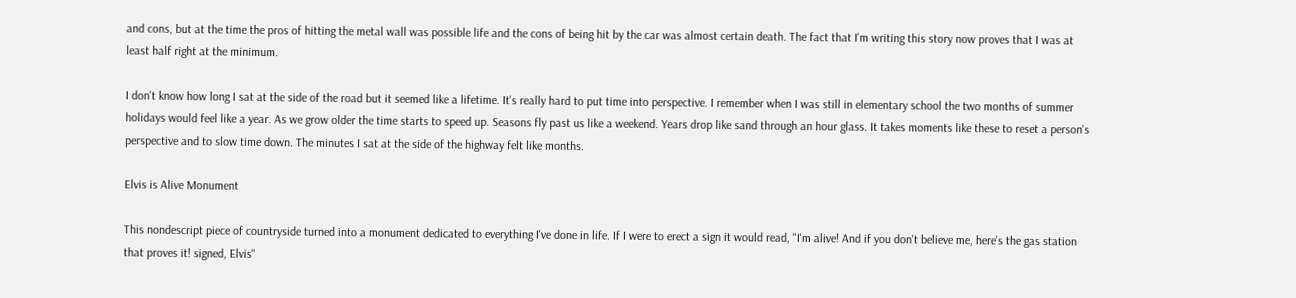and cons, but at the time the pros of hitting the metal wall was possible life and the cons of being hit by the car was almost certain death. The fact that I'm writing this story now proves that I was at least half right at the minimum.

I don't know how long I sat at the side of the road but it seemed like a lifetime. It's really hard to put time into perspective. I remember when I was still in elementary school the two months of summer holidays would feel like a year. As we grow older the time starts to speed up. Seasons fly past us like a weekend. Years drop like sand through an hour glass. It takes moments like these to reset a person's perspective and to slow time down. The minutes I sat at the side of the highway felt like months.

Elvis is Alive Monument

This nondescript piece of countryside turned into a monument dedicated to everything I've done in life. If I were to erect a sign it would read, "I'm alive! And if you don't believe me, here's the gas station that proves it! signed, Elvis"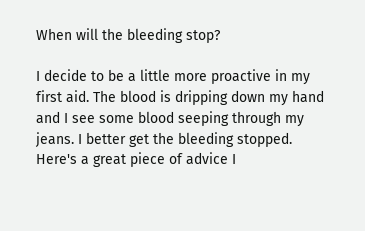When will the bleeding stop?

I decide to be a little more proactive in my first aid. The blood is dripping down my hand and I see some blood seeping through my jeans. I better get the bleeding stopped. Here's a great piece of advice I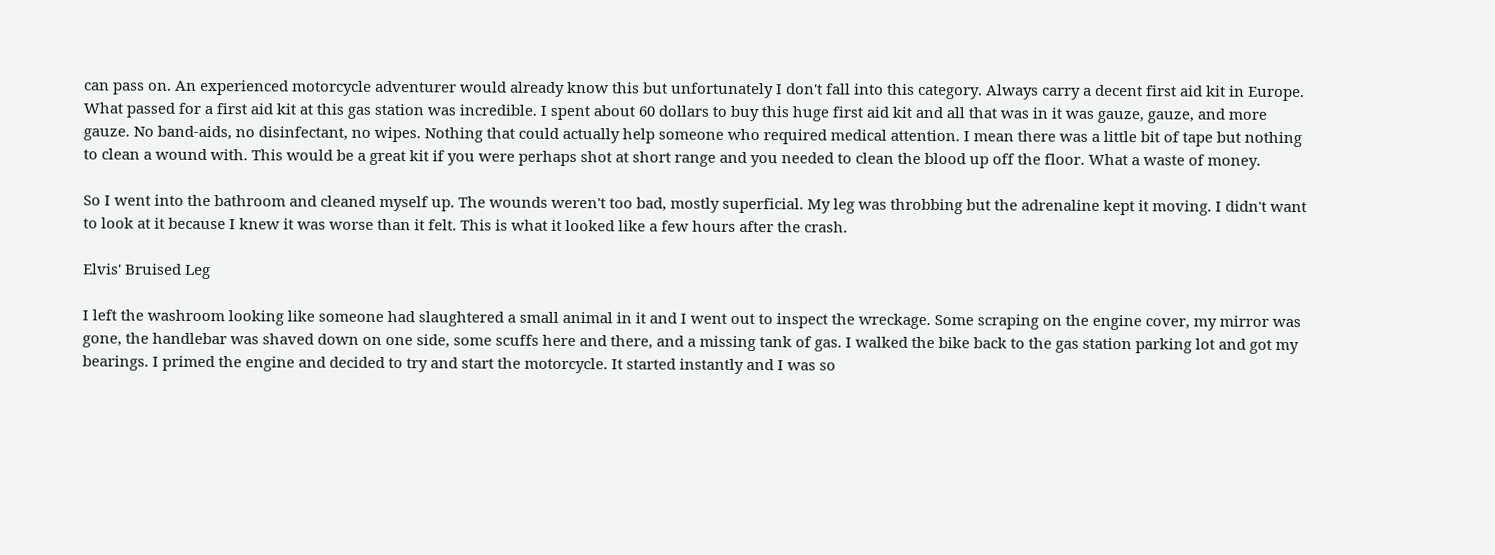can pass on. An experienced motorcycle adventurer would already know this but unfortunately I don't fall into this category. Always carry a decent first aid kit in Europe. What passed for a first aid kit at this gas station was incredible. I spent about 60 dollars to buy this huge first aid kit and all that was in it was gauze, gauze, and more gauze. No band-aids, no disinfectant, no wipes. Nothing that could actually help someone who required medical attention. I mean there was a little bit of tape but nothing to clean a wound with. This would be a great kit if you were perhaps shot at short range and you needed to clean the blood up off the floor. What a waste of money.

So I went into the bathroom and cleaned myself up. The wounds weren't too bad, mostly superficial. My leg was throbbing but the adrenaline kept it moving. I didn't want to look at it because I knew it was worse than it felt. This is what it looked like a few hours after the crash.

Elvis' Bruised Leg

I left the washroom looking like someone had slaughtered a small animal in it and I went out to inspect the wreckage. Some scraping on the engine cover, my mirror was gone, the handlebar was shaved down on one side, some scuffs here and there, and a missing tank of gas. I walked the bike back to the gas station parking lot and got my bearings. I primed the engine and decided to try and start the motorcycle. It started instantly and I was so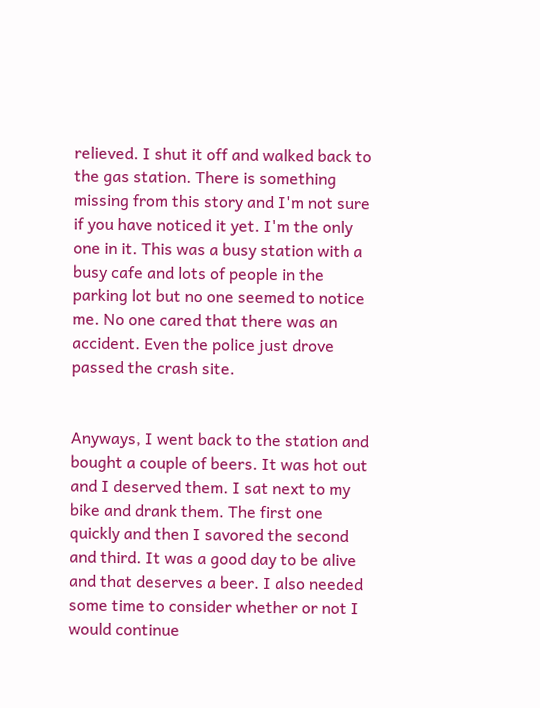relieved. I shut it off and walked back to the gas station. There is something missing from this story and I'm not sure if you have noticed it yet. I'm the only one in it. This was a busy station with a busy cafe and lots of people in the parking lot but no one seemed to notice me. No one cared that there was an accident. Even the police just drove passed the crash site.


Anyways, I went back to the station and bought a couple of beers. It was hot out and I deserved them. I sat next to my bike and drank them. The first one quickly and then I savored the second and third. It was a good day to be alive and that deserves a beer. I also needed some time to consider whether or not I would continue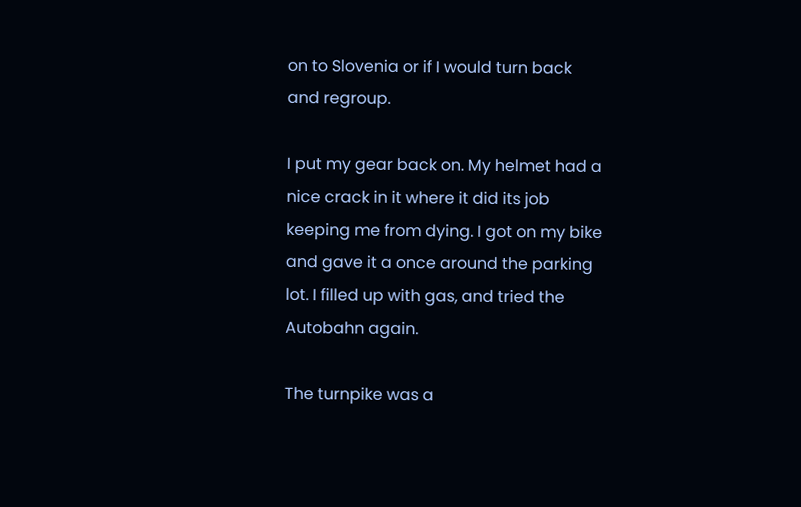on to Slovenia or if I would turn back and regroup.

I put my gear back on. My helmet had a nice crack in it where it did its job keeping me from dying. I got on my bike and gave it a once around the parking lot. I filled up with gas, and tried the Autobahn again.

The turnpike was a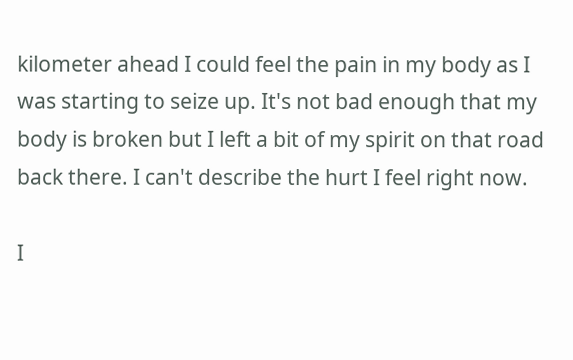kilometer ahead I could feel the pain in my body as I was starting to seize up. It's not bad enough that my body is broken but I left a bit of my spirit on that road back there. I can't describe the hurt I feel right now.

I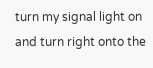turn my signal light on and turn right onto the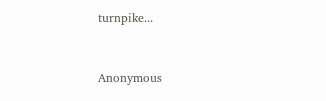turnpike...


Anonymous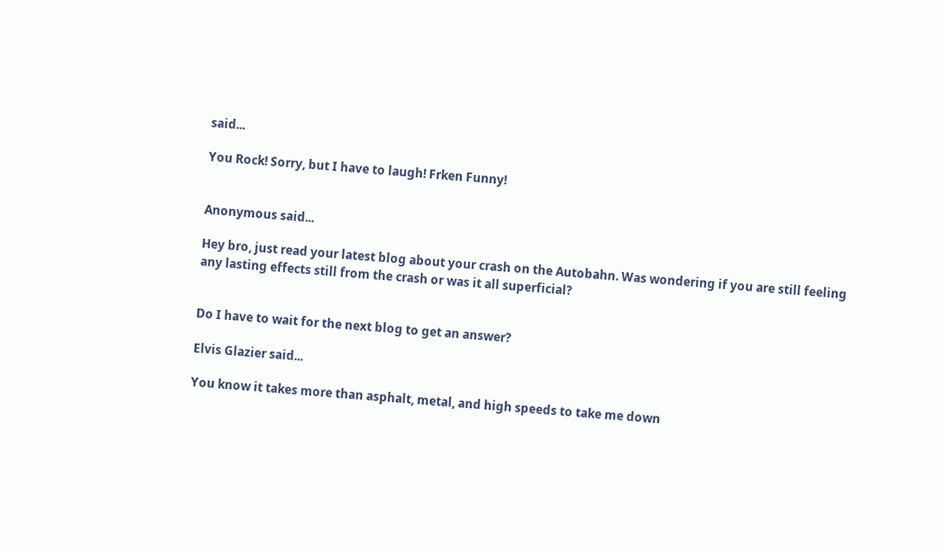said...

You Rock! Sorry, but I have to laugh! Frken Funny!


Anonymous said...

Hey bro, just read your latest blog about your crash on the Autobahn. Was wondering if you are still feeling any lasting effects still from the crash or was it all superficial?


Do I have to wait for the next blog to get an answer?

Elvis Glazier said...

You know it takes more than asphalt, metal, and high speeds to take me down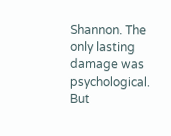Shannon. The only lasting damage was psychological. But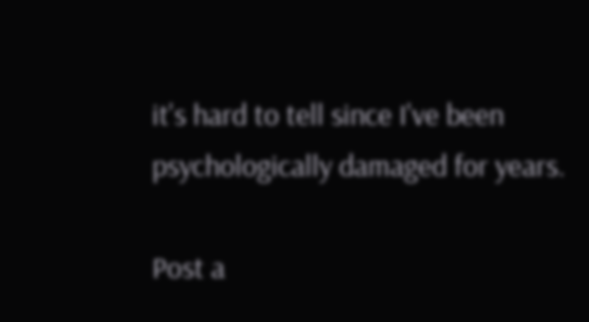it's hard to tell since I've been psychologically damaged for years.

Post a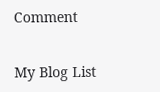Comment


My Blog List